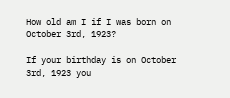How old am I if I was born on October 3rd, 1923?

If your birthday is on October 3rd, 1923 you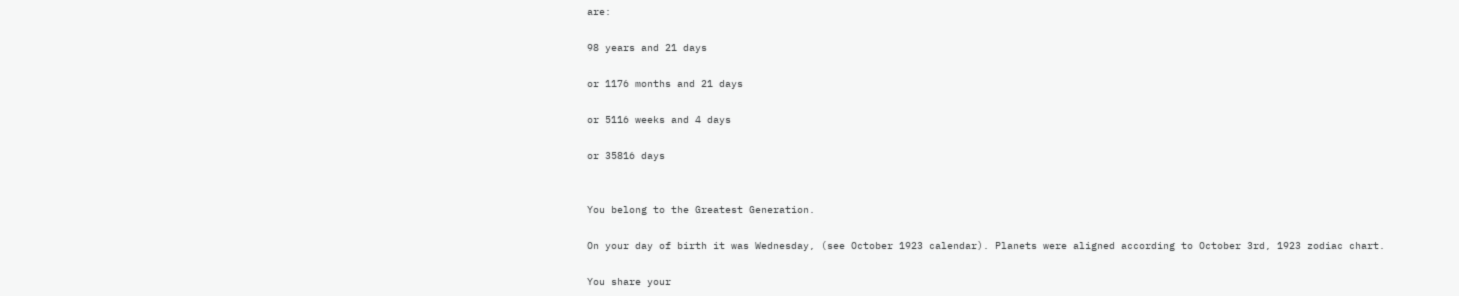are:

98 years and 21 days

or 1176 months and 21 days

or 5116 weeks and 4 days

or 35816 days


You belong to the Greatest Generation.

On your day of birth it was Wednesday, (see October 1923 calendar). Planets were aligned according to October 3rd, 1923 zodiac chart.

You share your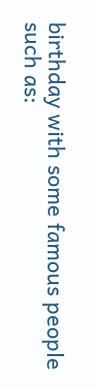birthday with some famous people such as: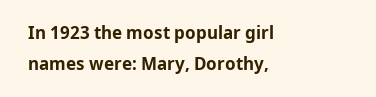In 1923 the most popular girl names were: Mary, Dorothy,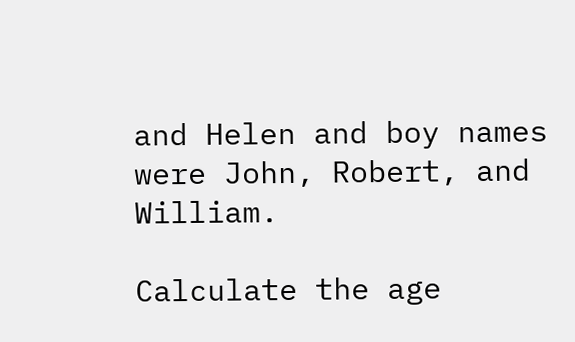and Helen and boy names were John, Robert, and William.

Calculate the age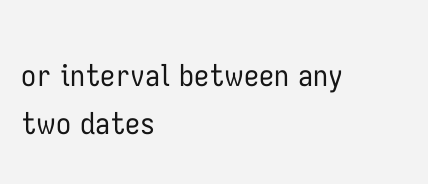or interval between any two dates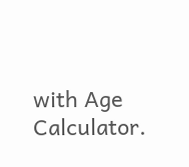with Age Calculator.